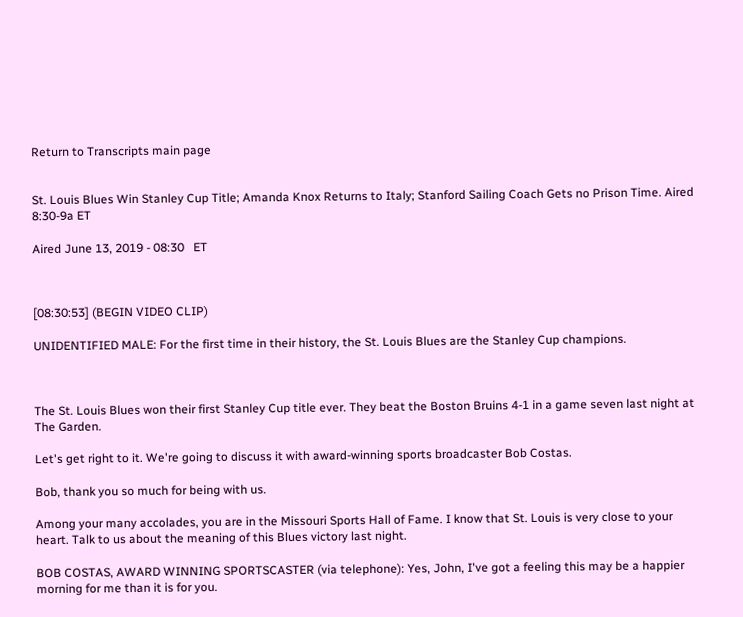Return to Transcripts main page


St. Louis Blues Win Stanley Cup Title; Amanda Knox Returns to Italy; Stanford Sailing Coach Gets no Prison Time. Aired 8:30-9a ET

Aired June 13, 2019 - 08:30   ET



[08:30:53] (BEGIN VIDEO CLIP)

UNIDENTIFIED MALE: For the first time in their history, the St. Louis Blues are the Stanley Cup champions.



The St. Louis Blues won their first Stanley Cup title ever. They beat the Boston Bruins 4-1 in a game seven last night at The Garden.

Let's get right to it. We're going to discuss it with award-winning sports broadcaster Bob Costas.

Bob, thank you so much for being with us.

Among your many accolades, you are in the Missouri Sports Hall of Fame. I know that St. Louis is very close to your heart. Talk to us about the meaning of this Blues victory last night.

BOB COSTAS, AWARD WINNING SPORTSCASTER (via telephone): Yes, John, I've got a feeling this may be a happier morning for me than it is for you.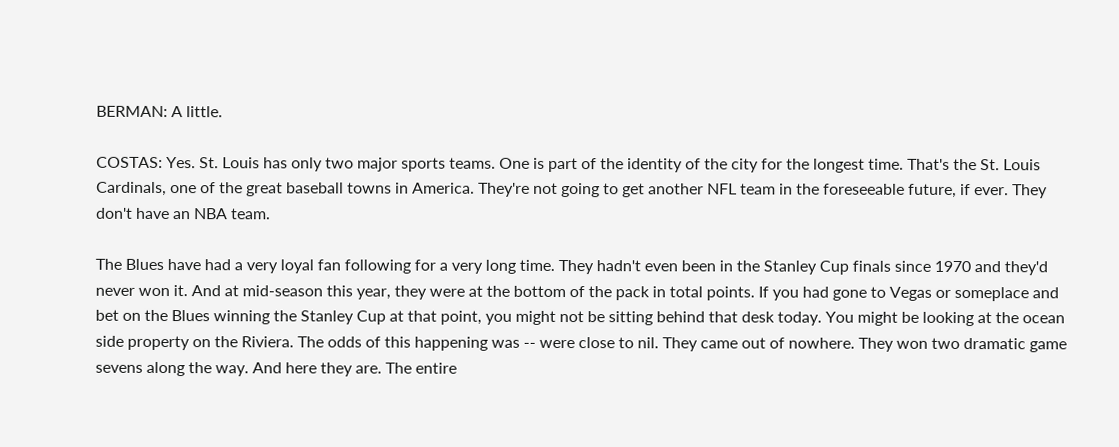BERMAN: A little.

COSTAS: Yes. St. Louis has only two major sports teams. One is part of the identity of the city for the longest time. That's the St. Louis Cardinals, one of the great baseball towns in America. They're not going to get another NFL team in the foreseeable future, if ever. They don't have an NBA team.

The Blues have had a very loyal fan following for a very long time. They hadn't even been in the Stanley Cup finals since 1970 and they'd never won it. And at mid-season this year, they were at the bottom of the pack in total points. If you had gone to Vegas or someplace and bet on the Blues winning the Stanley Cup at that point, you might not be sitting behind that desk today. You might be looking at the ocean side property on the Riviera. The odds of this happening was -- were close to nil. They came out of nowhere. They won two dramatic game sevens along the way. And here they are. The entire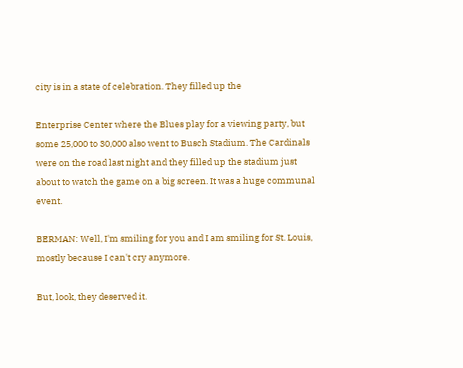city is in a state of celebration. They filled up the

Enterprise Center where the Blues play for a viewing party, but some 25,000 to 30,000 also went to Busch Stadium. The Cardinals were on the road last night and they filled up the stadium just about to watch the game on a big screen. It was a huge communal event.

BERMAN: Well, I'm smiling for you and I am smiling for St. Louis, mostly because I can't cry anymore.

But, look, they deserved it.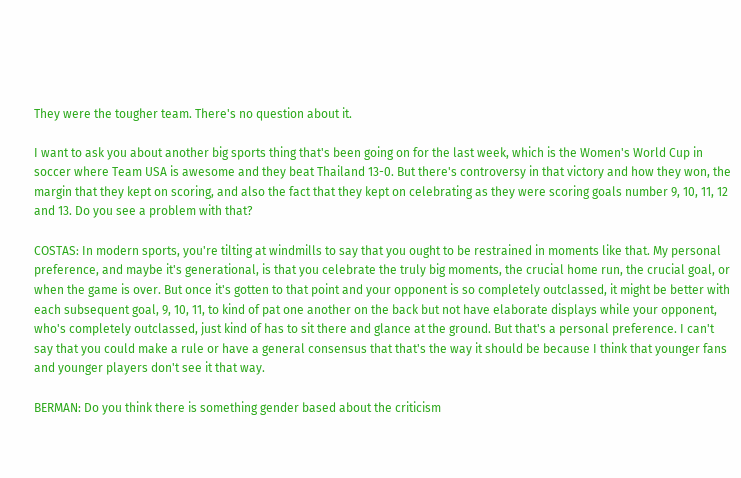They were the tougher team. There's no question about it.

I want to ask you about another big sports thing that's been going on for the last week, which is the Women's World Cup in soccer where Team USA is awesome and they beat Thailand 13-0. But there's controversy in that victory and how they won, the margin that they kept on scoring, and also the fact that they kept on celebrating as they were scoring goals number 9, 10, 11, 12 and 13. Do you see a problem with that?

COSTAS: In modern sports, you're tilting at windmills to say that you ought to be restrained in moments like that. My personal preference, and maybe it's generational, is that you celebrate the truly big moments, the crucial home run, the crucial goal, or when the game is over. But once it's gotten to that point and your opponent is so completely outclassed, it might be better with each subsequent goal, 9, 10, 11, to kind of pat one another on the back but not have elaborate displays while your opponent, who's completely outclassed, just kind of has to sit there and glance at the ground. But that's a personal preference. I can't say that you could make a rule or have a general consensus that that's the way it should be because I think that younger fans and younger players don't see it that way.

BERMAN: Do you think there is something gender based about the criticism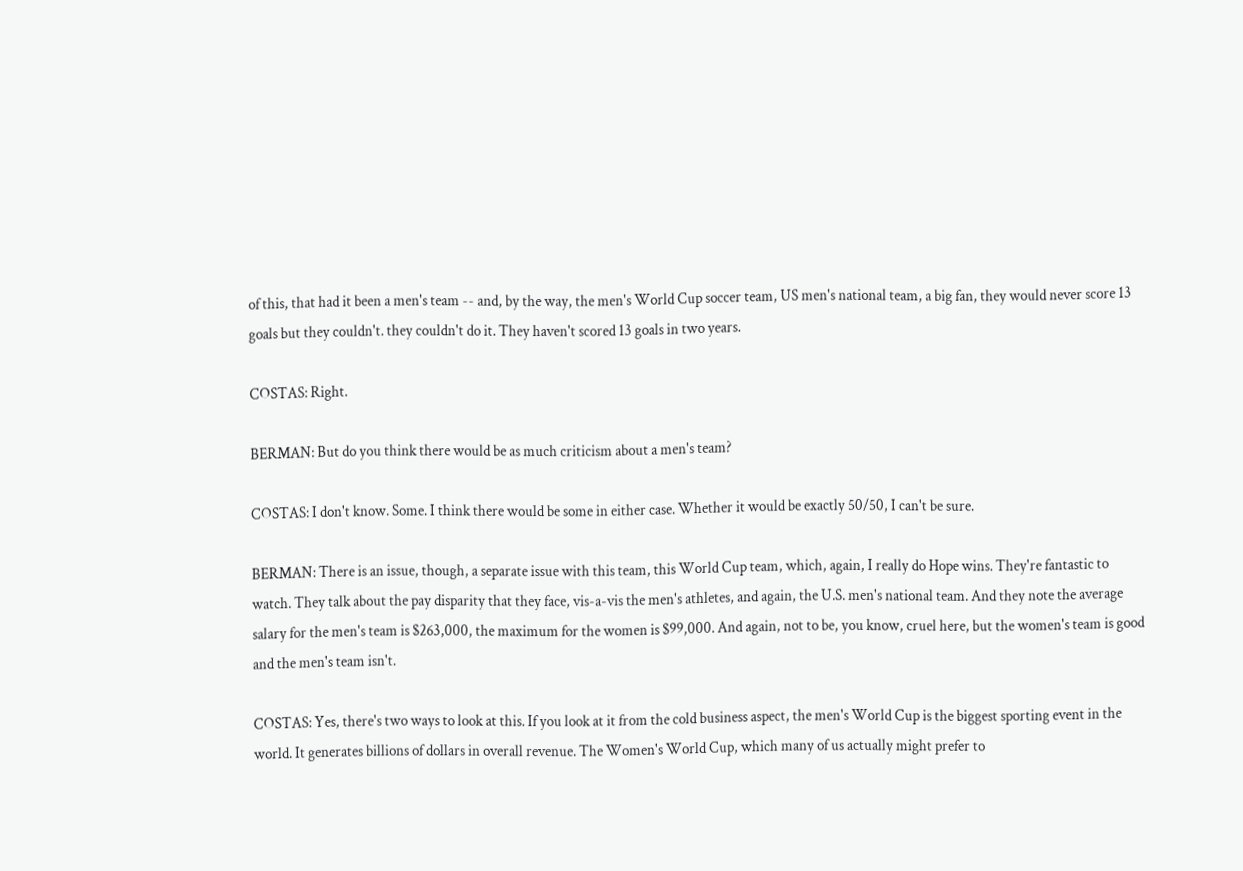of this, that had it been a men's team -- and, by the way, the men's World Cup soccer team, US men's national team, a big fan, they would never score 13 goals but they couldn't. they couldn't do it. They haven't scored 13 goals in two years.

COSTAS: Right.

BERMAN: But do you think there would be as much criticism about a men's team?

COSTAS: I don't know. Some. I think there would be some in either case. Whether it would be exactly 50/50, I can't be sure.

BERMAN: There is an issue, though, a separate issue with this team, this World Cup team, which, again, I really do Hope wins. They're fantastic to watch. They talk about the pay disparity that they face, vis-a-vis the men's athletes, and again, the U.S. men's national team. And they note the average salary for the men's team is $263,000, the maximum for the women is $99,000. And again, not to be, you know, cruel here, but the women's team is good and the men's team isn't.

COSTAS: Yes, there's two ways to look at this. If you look at it from the cold business aspect, the men's World Cup is the biggest sporting event in the world. It generates billions of dollars in overall revenue. The Women's World Cup, which many of us actually might prefer to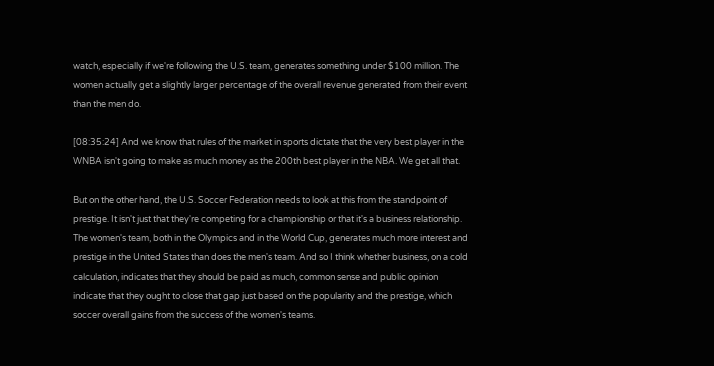watch, especially if we're following the U.S. team, generates something under $100 million. The women actually get a slightly larger percentage of the overall revenue generated from their event than the men do.

[08:35:24] And we know that rules of the market in sports dictate that the very best player in the WNBA isn't going to make as much money as the 200th best player in the NBA. We get all that.

But on the other hand, the U.S. Soccer Federation needs to look at this from the standpoint of prestige. It isn't just that they're competing for a championship or that it's a business relationship. The women's team, both in the Olympics and in the World Cup, generates much more interest and prestige in the United States than does the men's team. And so I think whether business, on a cold calculation, indicates that they should be paid as much, common sense and public opinion indicate that they ought to close that gap just based on the popularity and the prestige, which soccer overall gains from the success of the women's teams.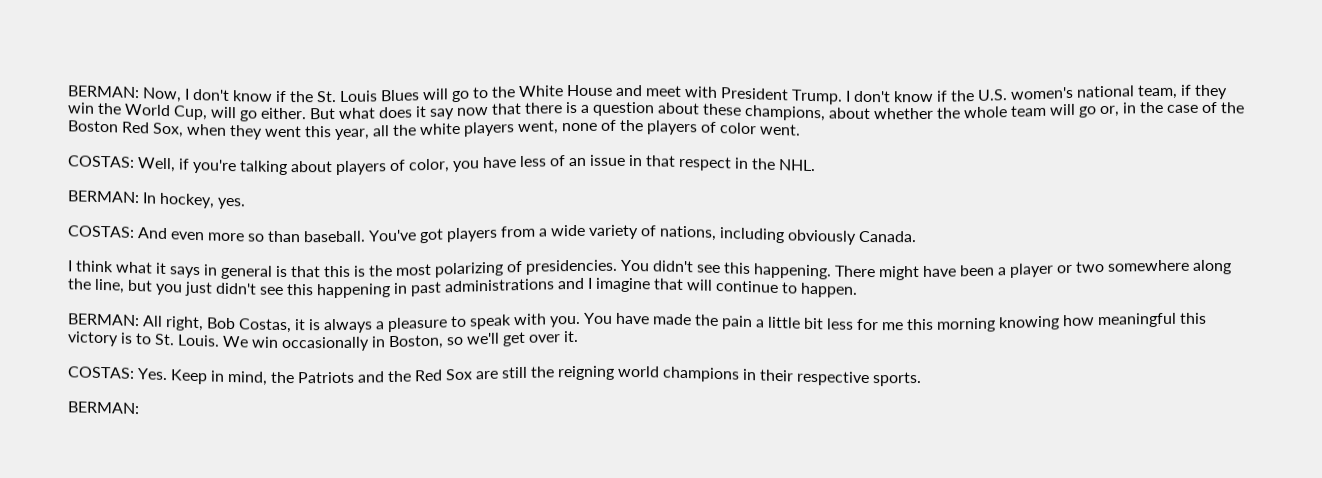BERMAN: Now, I don't know if the St. Louis Blues will go to the White House and meet with President Trump. I don't know if the U.S. women's national team, if they win the World Cup, will go either. But what does it say now that there is a question about these champions, about whether the whole team will go or, in the case of the Boston Red Sox, when they went this year, all the white players went, none of the players of color went.

COSTAS: Well, if you're talking about players of color, you have less of an issue in that respect in the NHL.

BERMAN: In hockey, yes.

COSTAS: And even more so than baseball. You've got players from a wide variety of nations, including obviously Canada.

I think what it says in general is that this is the most polarizing of presidencies. You didn't see this happening. There might have been a player or two somewhere along the line, but you just didn't see this happening in past administrations and I imagine that will continue to happen.

BERMAN: All right, Bob Costas, it is always a pleasure to speak with you. You have made the pain a little bit less for me this morning knowing how meaningful this victory is to St. Louis. We win occasionally in Boston, so we'll get over it.

COSTAS: Yes. Keep in mind, the Patriots and the Red Sox are still the reigning world champions in their respective sports.

BERMAN: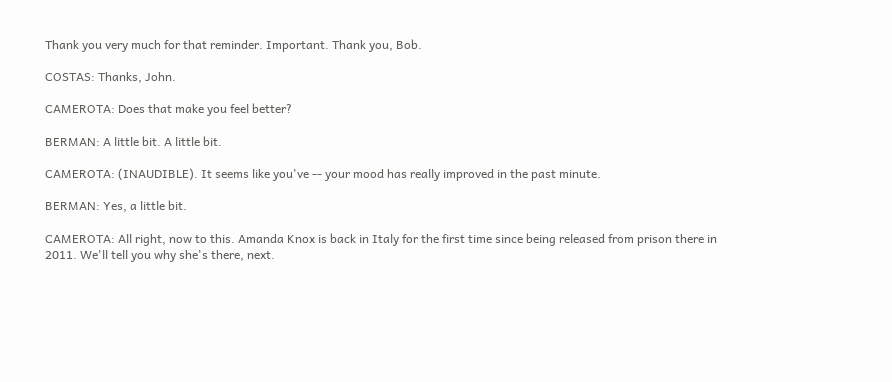Thank you very much for that reminder. Important. Thank you, Bob.

COSTAS: Thanks, John.

CAMEROTA: Does that make you feel better?

BERMAN: A little bit. A little bit.

CAMEROTA: (INAUDIBLE). It seems like you've -- your mood has really improved in the past minute.

BERMAN: Yes, a little bit.

CAMEROTA: All right, now to this. Amanda Knox is back in Italy for the first time since being released from prison there in 2011. We'll tell you why she's there, next.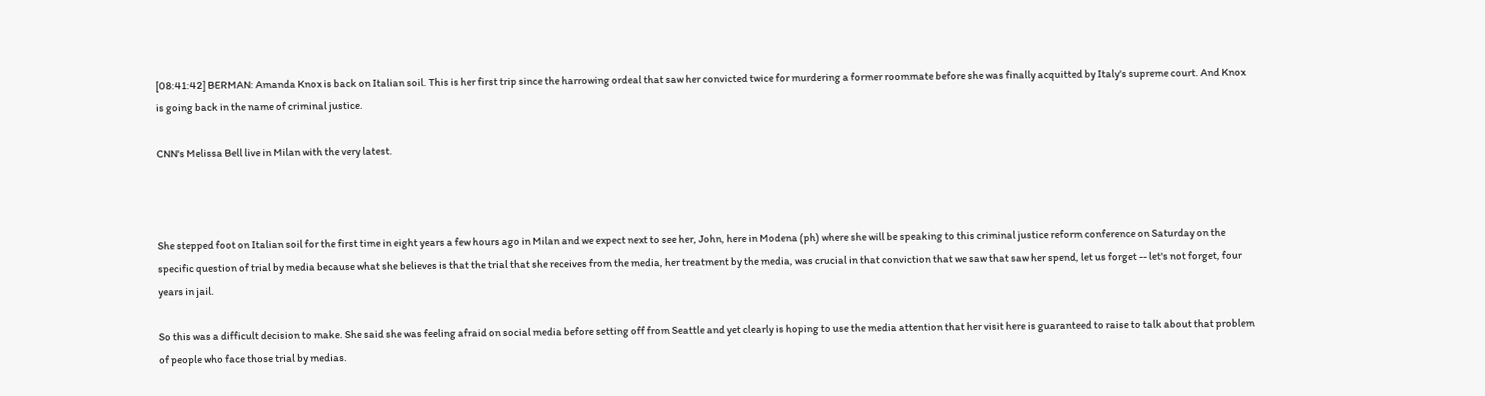[08:41:42] BERMAN: Amanda Knox is back on Italian soil. This is her first trip since the harrowing ordeal that saw her convicted twice for murdering a former roommate before she was finally acquitted by Italy's supreme court. And Knox is going back in the name of criminal justice.

CNN's Melissa Bell live in Milan with the very latest.



She stepped foot on Italian soil for the first time in eight years a few hours ago in Milan and we expect next to see her, John, here in Modena (ph) where she will be speaking to this criminal justice reform conference on Saturday on the specific question of trial by media because what she believes is that the trial that she receives from the media, her treatment by the media, was crucial in that conviction that we saw that saw her spend, let us forget -- let's not forget, four years in jail.

So this was a difficult decision to make. She said she was feeling afraid on social media before setting off from Seattle and yet clearly is hoping to use the media attention that her visit here is guaranteed to raise to talk about that problem of people who face those trial by medias.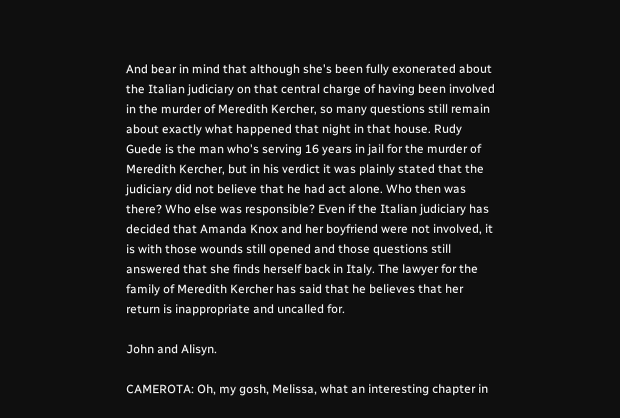And bear in mind that although she's been fully exonerated about the Italian judiciary on that central charge of having been involved in the murder of Meredith Kercher, so many questions still remain about exactly what happened that night in that house. Rudy Guede is the man who's serving 16 years in jail for the murder of Meredith Kercher, but in his verdict it was plainly stated that the judiciary did not believe that he had act alone. Who then was there? Who else was responsible? Even if the Italian judiciary has decided that Amanda Knox and her boyfriend were not involved, it is with those wounds still opened and those questions still answered that she finds herself back in Italy. The lawyer for the family of Meredith Kercher has said that he believes that her return is inappropriate and uncalled for.

John and Alisyn.

CAMEROTA: Oh, my gosh, Melissa, what an interesting chapter in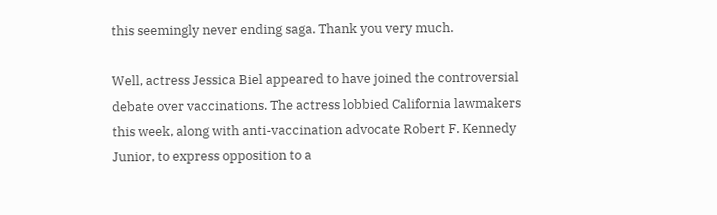this seemingly never ending saga. Thank you very much.

Well, actress Jessica Biel appeared to have joined the controversial debate over vaccinations. The actress lobbied California lawmakers this week, along with anti-vaccination advocate Robert F. Kennedy Junior, to express opposition to a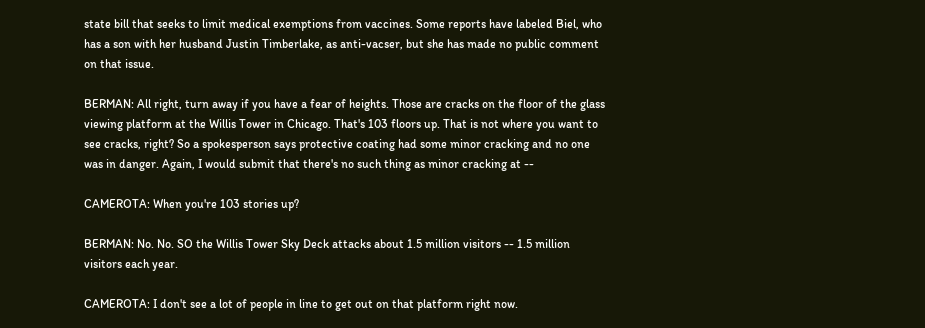state bill that seeks to limit medical exemptions from vaccines. Some reports have labeled Biel, who has a son with her husband Justin Timberlake, as anti-vacser, but she has made no public comment on that issue.

BERMAN: All right, turn away if you have a fear of heights. Those are cracks on the floor of the glass viewing platform at the Willis Tower in Chicago. That's 103 floors up. That is not where you want to see cracks, right? So a spokesperson says protective coating had some minor cracking and no one was in danger. Again, I would submit that there's no such thing as minor cracking at --

CAMEROTA: When you're 103 stories up?

BERMAN: No. No. SO the Willis Tower Sky Deck attacks about 1.5 million visitors -- 1.5 million visitors each year.

CAMEROTA: I don't see a lot of people in line to get out on that platform right now.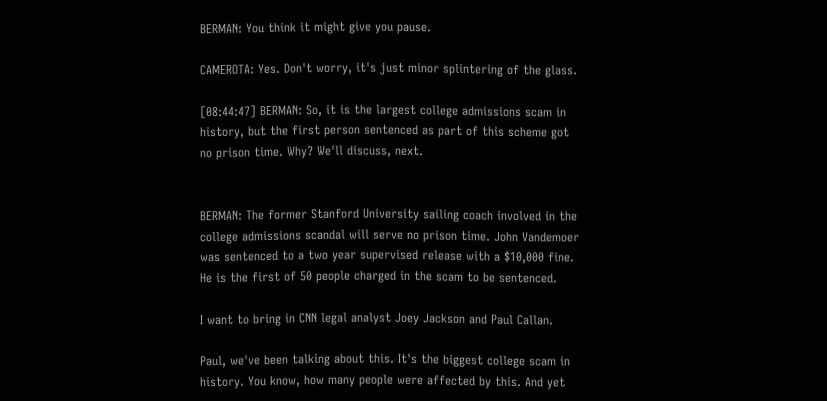BERMAN: You think it might give you pause.

CAMEROTA: Yes. Don't worry, it's just minor splintering of the glass.

[08:44:47] BERMAN: So, it is the largest college admissions scam in history, but the first person sentenced as part of this scheme got no prison time. Why? We'll discuss, next.


BERMAN: The former Stanford University sailing coach involved in the college admissions scandal will serve no prison time. John Vandemoer was sentenced to a two year supervised release with a $10,000 fine. He is the first of 50 people charged in the scam to be sentenced.

I want to bring in CNN legal analyst Joey Jackson and Paul Callan.

Paul, we've been talking about this. It's the biggest college scam in history. You know, how many people were affected by this. And yet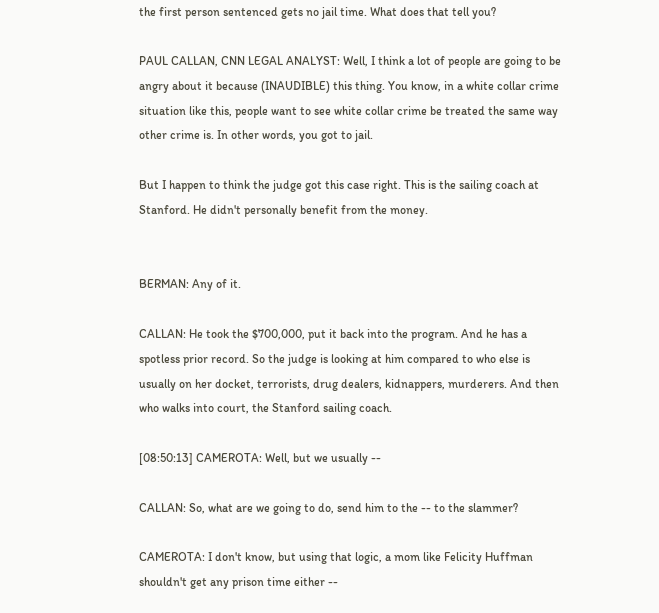the first person sentenced gets no jail time. What does that tell you?

PAUL CALLAN, CNN LEGAL ANALYST: Well, I think a lot of people are going to be angry about it because (INAUDIBLE) this thing. You know, in a white collar crime situation like this, people want to see white collar crime be treated the same way other crime is. In other words, you got to jail.

But I happen to think the judge got this case right. This is the sailing coach at Stanford. He didn't personally benefit from the money.


BERMAN: Any of it.

CALLAN: He took the $700,000, put it back into the program. And he has a spotless prior record. So the judge is looking at him compared to who else is usually on her docket, terrorists, drug dealers, kidnappers, murderers. And then who walks into court, the Stanford sailing coach.

[08:50:13] CAMEROTA: Well, but we usually --

CALLAN: So, what are we going to do, send him to the -- to the slammer?

CAMEROTA: I don't know, but using that logic, a mom like Felicity Huffman shouldn't get any prison time either --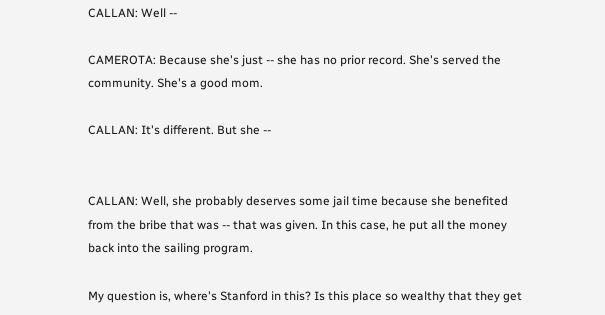CALLAN: Well --

CAMEROTA: Because she's just -- she has no prior record. She's served the community. She's a good mom.

CALLAN: It's different. But she --


CALLAN: Well, she probably deserves some jail time because she benefited from the bribe that was -- that was given. In this case, he put all the money back into the sailing program.

My question is, where's Stanford in this? Is this place so wealthy that they get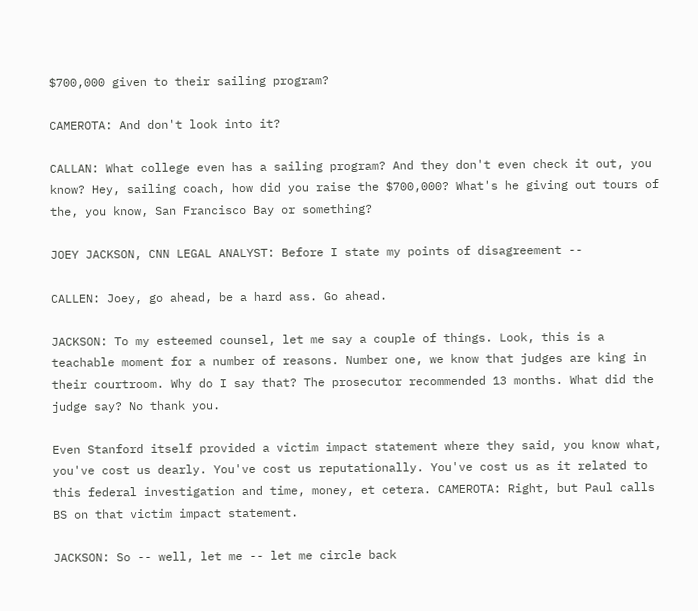$700,000 given to their sailing program?

CAMEROTA: And don't look into it?

CALLAN: What college even has a sailing program? And they don't even check it out, you know? Hey, sailing coach, how did you raise the $700,000? What's he giving out tours of the, you know, San Francisco Bay or something?

JOEY JACKSON, CNN LEGAL ANALYST: Before I state my points of disagreement --

CALLEN: Joey, go ahead, be a hard ass. Go ahead.

JACKSON: To my esteemed counsel, let me say a couple of things. Look, this is a teachable moment for a number of reasons. Number one, we know that judges are king in their courtroom. Why do I say that? The prosecutor recommended 13 months. What did the judge say? No thank you.

Even Stanford itself provided a victim impact statement where they said, you know what, you've cost us dearly. You've cost us reputationally. You've cost us as it related to this federal investigation and time, money, et cetera. CAMEROTA: Right, but Paul calls BS on that victim impact statement.

JACKSON: So -- well, let me -- let me circle back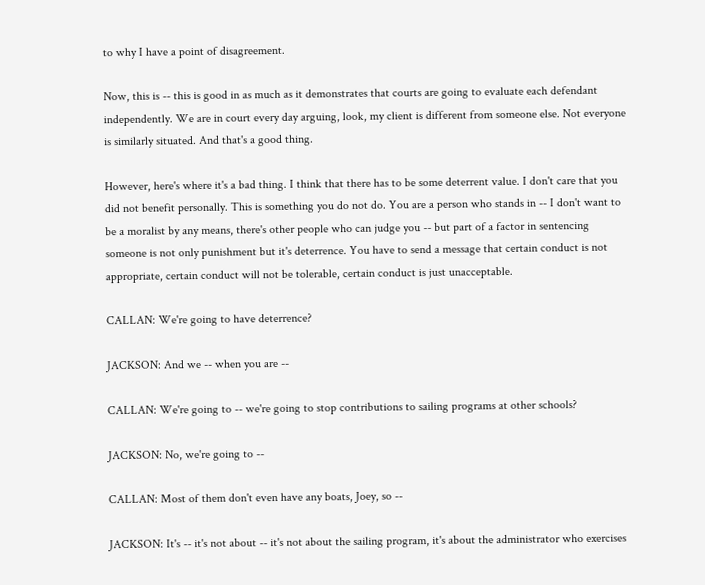to why I have a point of disagreement.

Now, this is -- this is good in as much as it demonstrates that courts are going to evaluate each defendant independently. We are in court every day arguing, look, my client is different from someone else. Not everyone is similarly situated. And that's a good thing.

However, here's where it's a bad thing. I think that there has to be some deterrent value. I don't care that you did not benefit personally. This is something you do not do. You are a person who stands in -- I don't want to be a moralist by any means, there's other people who can judge you -- but part of a factor in sentencing someone is not only punishment but it's deterrence. You have to send a message that certain conduct is not appropriate, certain conduct will not be tolerable, certain conduct is just unacceptable.

CALLAN: We're going to have deterrence?

JACKSON: And we -- when you are --

CALLAN: We're going to -- we're going to stop contributions to sailing programs at other schools?

JACKSON: No, we're going to --

CALLAN: Most of them don't even have any boats, Joey, so --

JACKSON: It's -- it's not about -- it's not about the sailing program, it's about the administrator who exercises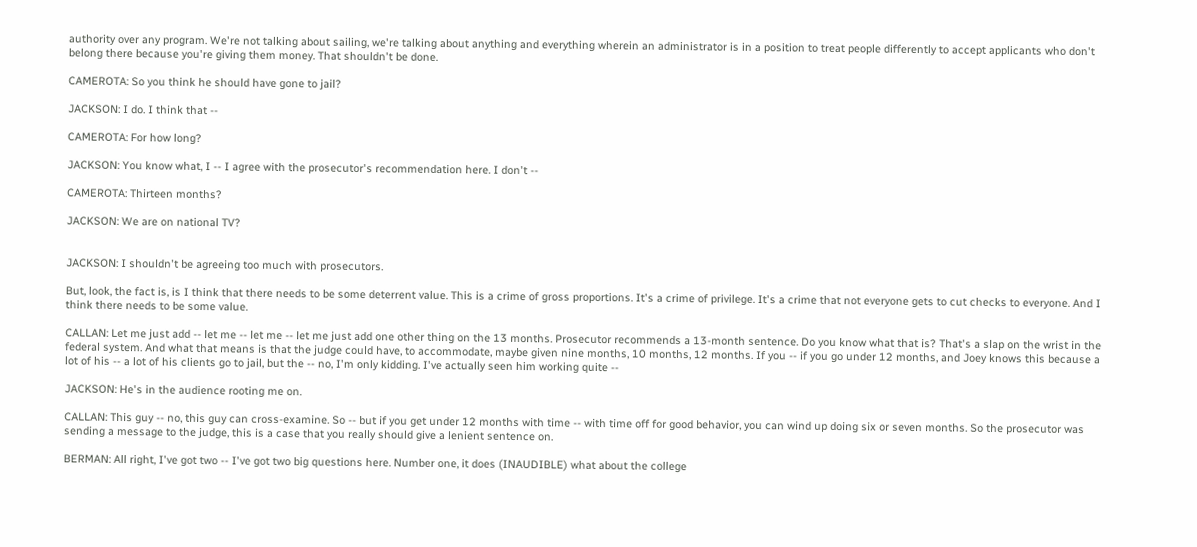authority over any program. We're not talking about sailing, we're talking about anything and everything wherein an administrator is in a position to treat people differently to accept applicants who don't belong there because you're giving them money. That shouldn't be done.

CAMEROTA: So you think he should have gone to jail?

JACKSON: I do. I think that --

CAMEROTA: For how long?

JACKSON: You know what, I -- I agree with the prosecutor's recommendation here. I don't --

CAMEROTA: Thirteen months?

JACKSON: We are on national TV?


JACKSON: I shouldn't be agreeing too much with prosecutors.

But, look, the fact is, is I think that there needs to be some deterrent value. This is a crime of gross proportions. It's a crime of privilege. It's a crime that not everyone gets to cut checks to everyone. And I think there needs to be some value.

CALLAN: Let me just add -- let me -- let me -- let me just add one other thing on the 13 months. Prosecutor recommends a 13-month sentence. Do you know what that is? That's a slap on the wrist in the federal system. And what that means is that the judge could have, to accommodate, maybe given nine months, 10 months, 12 months. If you -- if you go under 12 months, and Joey knows this because a lot of his -- a lot of his clients go to jail, but the -- no, I'm only kidding. I've actually seen him working quite --

JACKSON: He's in the audience rooting me on.

CALLAN: This guy -- no, this guy can cross-examine. So -- but if you get under 12 months with time -- with time off for good behavior, you can wind up doing six or seven months. So the prosecutor was sending a message to the judge, this is a case that you really should give a lenient sentence on.

BERMAN: All right, I've got two -- I've got two big questions here. Number one, it does (INAUDIBLE) what about the college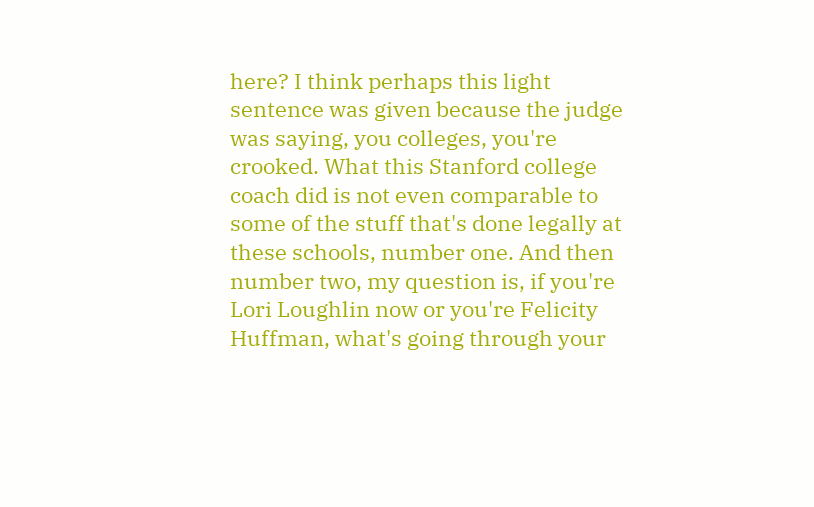here? I think perhaps this light sentence was given because the judge was saying, you colleges, you're crooked. What this Stanford college coach did is not even comparable to some of the stuff that's done legally at these schools, number one. And then number two, my question is, if you're Lori Loughlin now or you're Felicity Huffman, what's going through your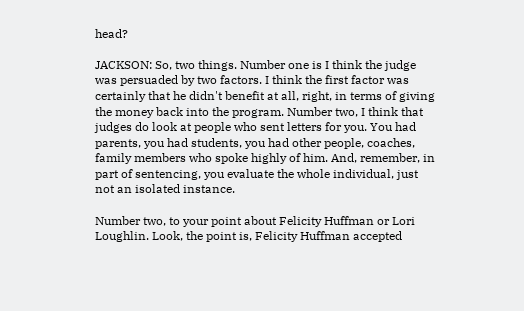head?

JACKSON: So, two things. Number one is I think the judge was persuaded by two factors. I think the first factor was certainly that he didn't benefit at all, right, in terms of giving the money back into the program. Number two, I think that judges do look at people who sent letters for you. You had parents, you had students, you had other people, coaches, family members who spoke highly of him. And, remember, in part of sentencing, you evaluate the whole individual, just not an isolated instance.

Number two, to your point about Felicity Huffman or Lori Loughlin. Look, the point is, Felicity Huffman accepted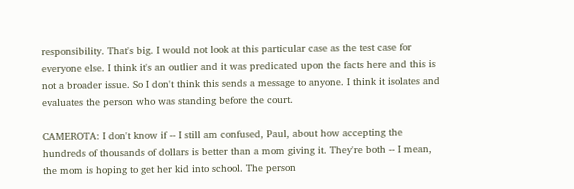responsibility. That's big. I would not look at this particular case as the test case for everyone else. I think it's an outlier and it was predicated upon the facts here and this is not a broader issue. So I don't think this sends a message to anyone. I think it isolates and evaluates the person who was standing before the court.

CAMEROTA: I don't know if -- I still am confused, Paul, about how accepting the hundreds of thousands of dollars is better than a mom giving it. They're both -- I mean, the mom is hoping to get her kid into school. The person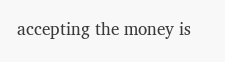accepting the money is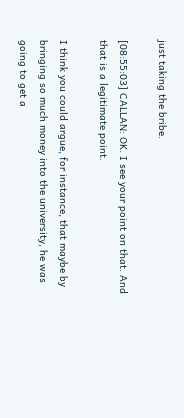just taking the bribe.

[08:55:03] CALLAN: OK. I see your point on that. And that is a legitimate point.

I think you could argue, for instance, that maybe by bringing so much money into the university, he was going to get a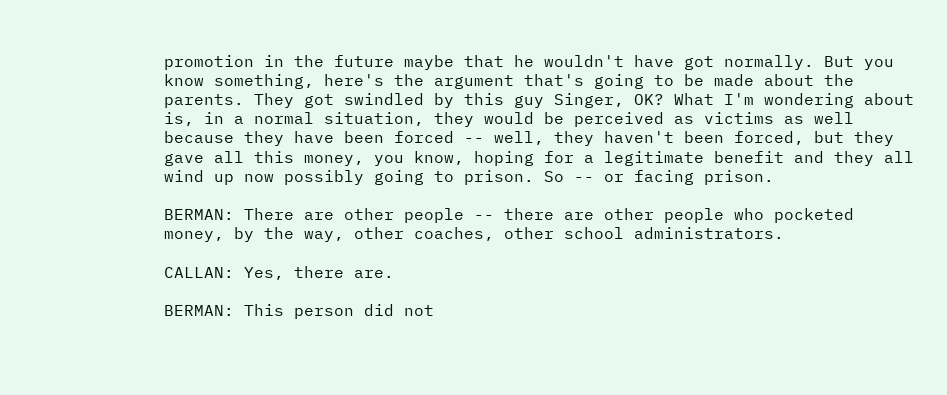promotion in the future maybe that he wouldn't have got normally. But you know something, here's the argument that's going to be made about the parents. They got swindled by this guy Singer, OK? What I'm wondering about is, in a normal situation, they would be perceived as victims as well because they have been forced -- well, they haven't been forced, but they gave all this money, you know, hoping for a legitimate benefit and they all wind up now possibly going to prison. So -- or facing prison.

BERMAN: There are other people -- there are other people who pocketed money, by the way, other coaches, other school administrators.

CALLAN: Yes, there are.

BERMAN: This person did not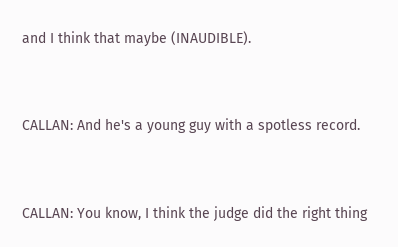and I think that maybe (INAUDIBLE).


CALLAN: And he's a young guy with a spotless record.


CALLAN: You know, I think the judge did the right thing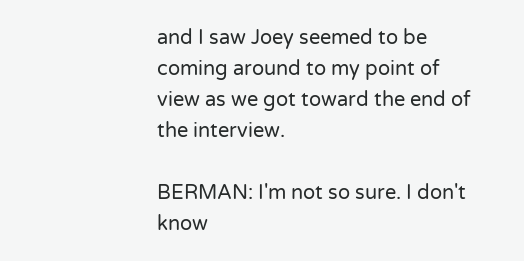and I saw Joey seemed to be coming around to my point of view as we got toward the end of the interview.

BERMAN: I'm not so sure. I don't know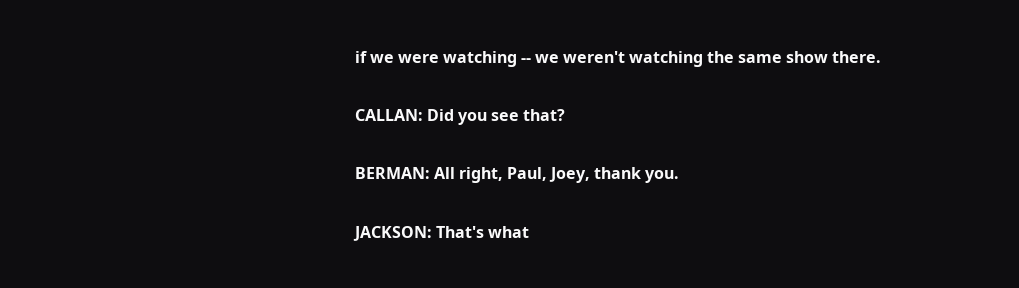if we were watching -- we weren't watching the same show there.

CALLAN: Did you see that?

BERMAN: All right, Paul, Joey, thank you.

JACKSON: That's what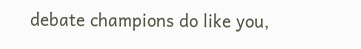debate champions do like you,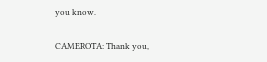you know.

CAMEROTA: Thank you,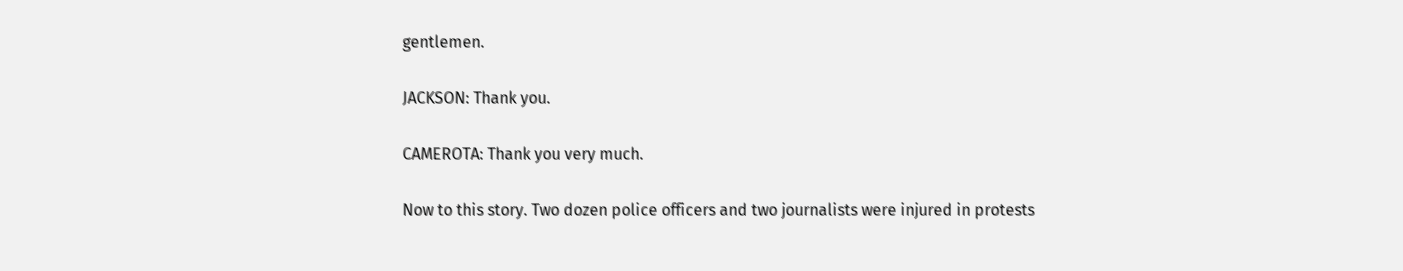gentlemen.

JACKSON: Thank you.

CAMEROTA: Thank you very much.

Now to this story. Two dozen police officers and two journalists were injured in protests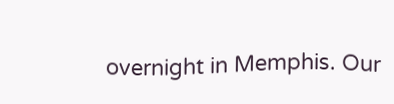overnight in Memphis. Our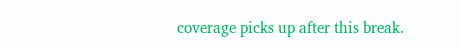coverage picks up after this break.